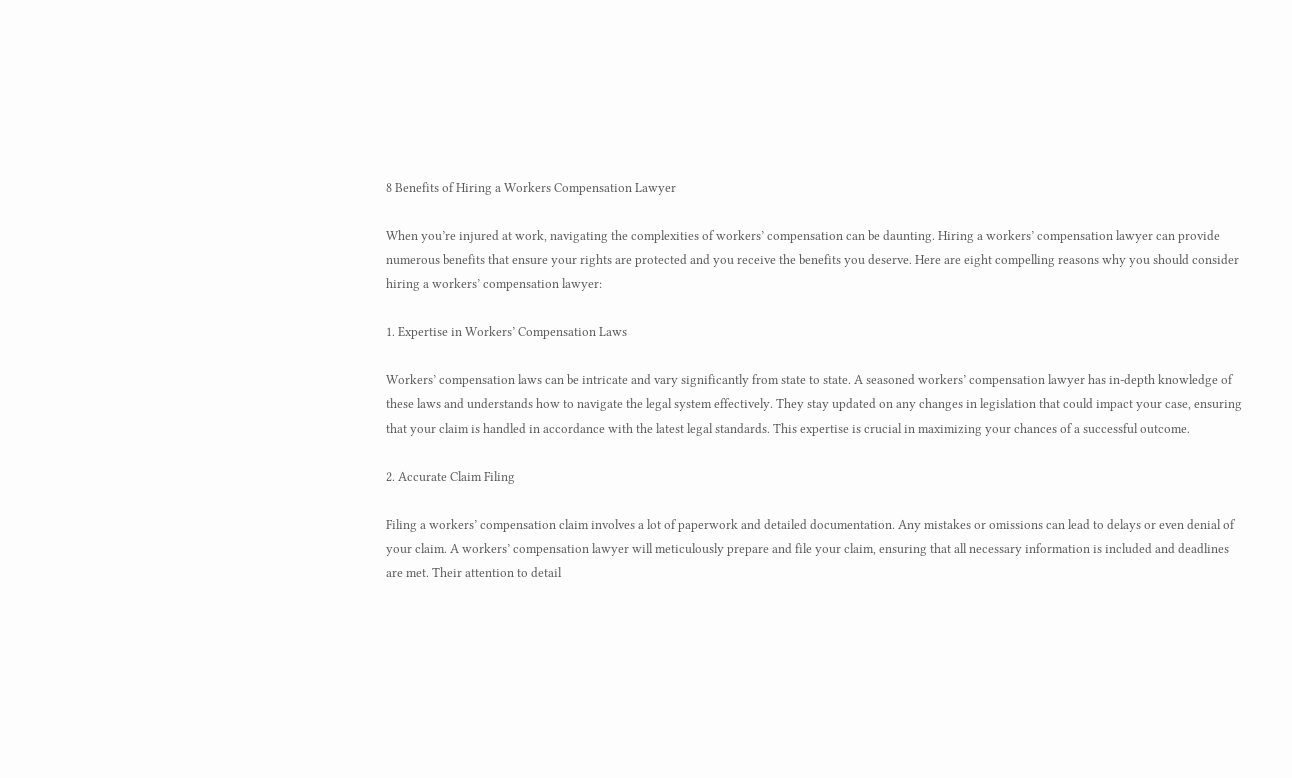8 Benefits of Hiring a Workers Compensation Lawyer

When you’re injured at work, navigating the complexities of workers’ compensation can be daunting. Hiring a workers’ compensation lawyer can provide numerous benefits that ensure your rights are protected and you receive the benefits you deserve. Here are eight compelling reasons why you should consider hiring a workers’ compensation lawyer:

1. Expertise in Workers’ Compensation Laws

Workers’ compensation laws can be intricate and vary significantly from state to state. A seasoned workers’ compensation lawyer has in-depth knowledge of these laws and understands how to navigate the legal system effectively. They stay updated on any changes in legislation that could impact your case, ensuring that your claim is handled in accordance with the latest legal standards. This expertise is crucial in maximizing your chances of a successful outcome.

2. Accurate Claim Filing

Filing a workers’ compensation claim involves a lot of paperwork and detailed documentation. Any mistakes or omissions can lead to delays or even denial of your claim. A workers’ compensation lawyer will meticulously prepare and file your claim, ensuring that all necessary information is included and deadlines are met. Their attention to detail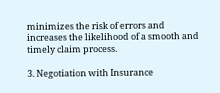minimizes the risk of errors and increases the likelihood of a smooth and timely claim process.

3. Negotiation with Insurance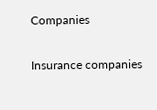Companies

Insurance companies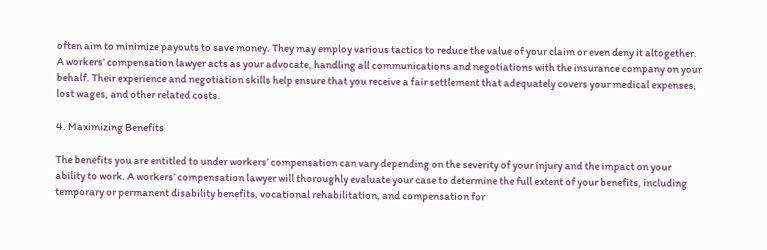often aim to minimize payouts to save money. They may employ various tactics to reduce the value of your claim or even deny it altogether. A workers’ compensation lawyer acts as your advocate, handling all communications and negotiations with the insurance company on your behalf. Their experience and negotiation skills help ensure that you receive a fair settlement that adequately covers your medical expenses, lost wages, and other related costs.

4. Maximizing Benefits

The benefits you are entitled to under workers’ compensation can vary depending on the severity of your injury and the impact on your ability to work. A workers’ compensation lawyer will thoroughly evaluate your case to determine the full extent of your benefits, including temporary or permanent disability benefits, vocational rehabilitation, and compensation for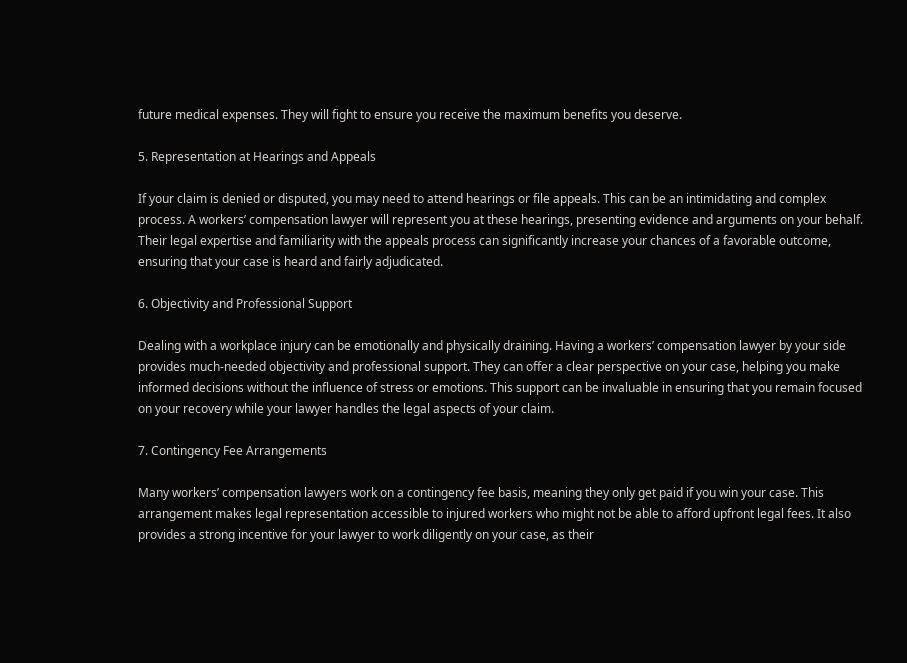future medical expenses. They will fight to ensure you receive the maximum benefits you deserve.

5. Representation at Hearings and Appeals

If your claim is denied or disputed, you may need to attend hearings or file appeals. This can be an intimidating and complex process. A workers’ compensation lawyer will represent you at these hearings, presenting evidence and arguments on your behalf. Their legal expertise and familiarity with the appeals process can significantly increase your chances of a favorable outcome, ensuring that your case is heard and fairly adjudicated.

6. Objectivity and Professional Support

Dealing with a workplace injury can be emotionally and physically draining. Having a workers’ compensation lawyer by your side provides much-needed objectivity and professional support. They can offer a clear perspective on your case, helping you make informed decisions without the influence of stress or emotions. This support can be invaluable in ensuring that you remain focused on your recovery while your lawyer handles the legal aspects of your claim.

7. Contingency Fee Arrangements

Many workers’ compensation lawyers work on a contingency fee basis, meaning they only get paid if you win your case. This arrangement makes legal representation accessible to injured workers who might not be able to afford upfront legal fees. It also provides a strong incentive for your lawyer to work diligently on your case, as their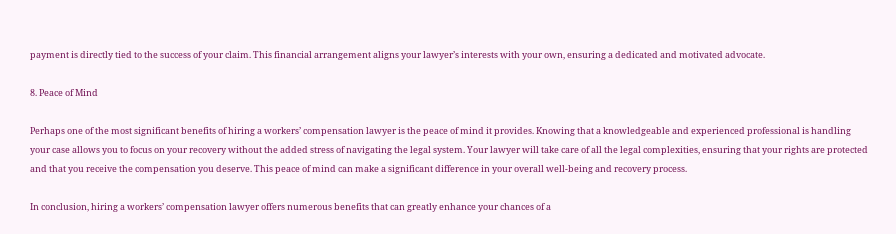payment is directly tied to the success of your claim. This financial arrangement aligns your lawyer’s interests with your own, ensuring a dedicated and motivated advocate.

8. Peace of Mind

Perhaps one of the most significant benefits of hiring a workers’ compensation lawyer is the peace of mind it provides. Knowing that a knowledgeable and experienced professional is handling your case allows you to focus on your recovery without the added stress of navigating the legal system. Your lawyer will take care of all the legal complexities, ensuring that your rights are protected and that you receive the compensation you deserve. This peace of mind can make a significant difference in your overall well-being and recovery process.

In conclusion, hiring a workers’ compensation lawyer offers numerous benefits that can greatly enhance your chances of a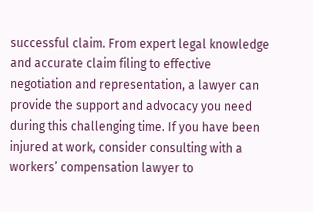successful claim. From expert legal knowledge and accurate claim filing to effective negotiation and representation, a lawyer can provide the support and advocacy you need during this challenging time. If you have been injured at work, consider consulting with a workers’ compensation lawyer to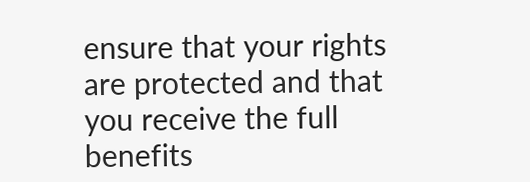ensure that your rights are protected and that you receive the full benefits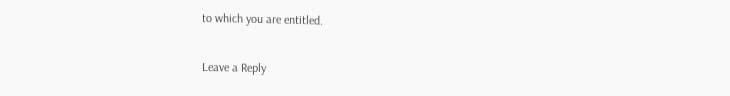to which you are entitled.

Leave a Reply